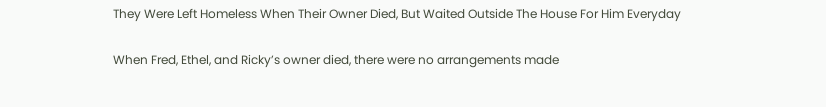They Were Left Homeless When Their Owner Died, But Waited Outside The House For Him Everyday

When Fred, Ethel, and Ricky’s owner died, there were no arrangements made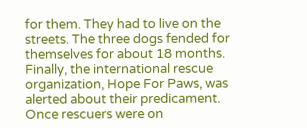for them. They had to live on the streets. The three dogs fended for themselves for about 18 months. Finally, the international rescue organization, Hope For Paws, was alerted about their predicament. Once rescuers were on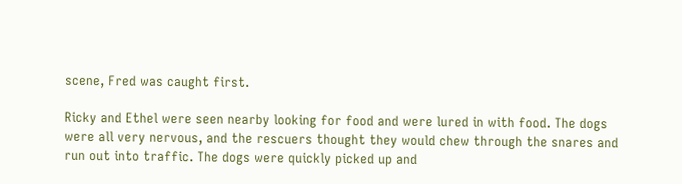scene, Fred was caught first.

Ricky and Ethel were seen nearby looking for food and were lured in with food. The dogs were all very nervous, and the rescuers thought they would chew through the snares and run out into traffic. The dogs were quickly picked up and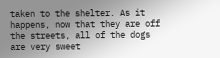taken to the shelter. As it happens, now that they are off the streets, all of the dogs are very sweet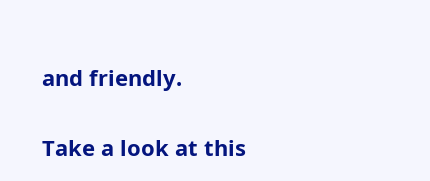and friendly.

Take a look at this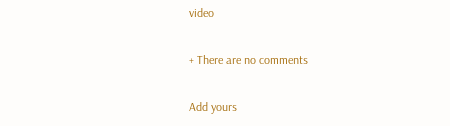video

+ There are no comments

Add yours